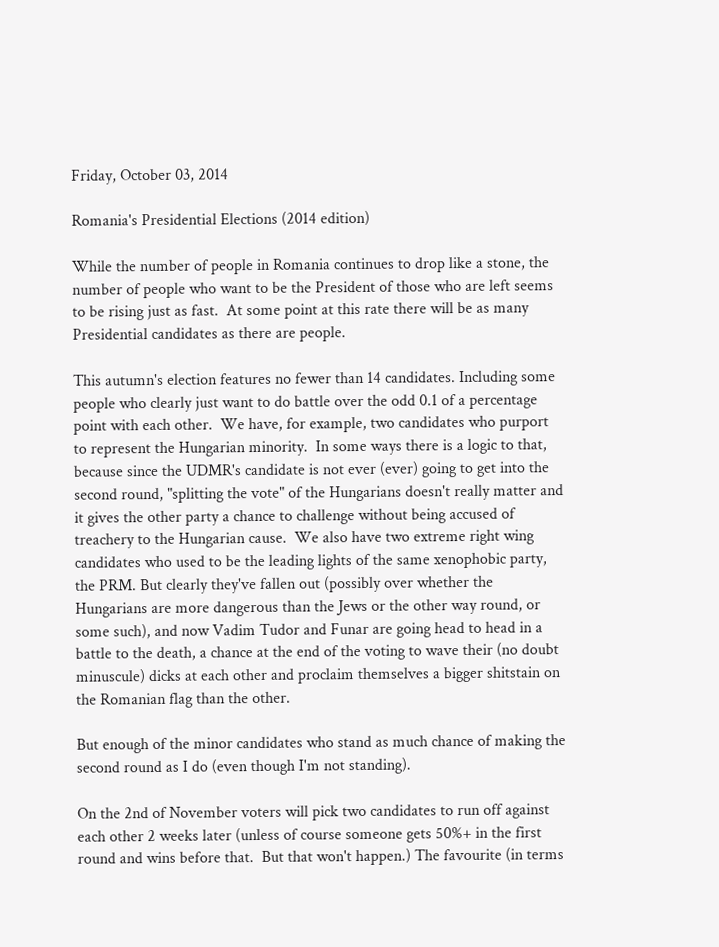Friday, October 03, 2014

Romania's Presidential Elections (2014 edition)

While the number of people in Romania continues to drop like a stone, the number of people who want to be the President of those who are left seems to be rising just as fast.  At some point at this rate there will be as many Presidential candidates as there are people.

This autumn's election features no fewer than 14 candidates. Including some people who clearly just want to do battle over the odd 0.1 of a percentage point with each other.  We have, for example, two candidates who purport to represent the Hungarian minority.  In some ways there is a logic to that, because since the UDMR's candidate is not ever (ever) going to get into the second round, "splitting the vote" of the Hungarians doesn't really matter and it gives the other party a chance to challenge without being accused of treachery to the Hungarian cause.  We also have two extreme right wing candidates who used to be the leading lights of the same xenophobic party, the PRM. But clearly they've fallen out (possibly over whether the Hungarians are more dangerous than the Jews or the other way round, or some such), and now Vadim Tudor and Funar are going head to head in a battle to the death, a chance at the end of the voting to wave their (no doubt minuscule) dicks at each other and proclaim themselves a bigger shitstain on the Romanian flag than the other.

But enough of the minor candidates who stand as much chance of making the second round as I do (even though I'm not standing).

On the 2nd of November voters will pick two candidates to run off against each other 2 weeks later (unless of course someone gets 50%+ in the first round and wins before that.  But that won't happen.) The favourite (in terms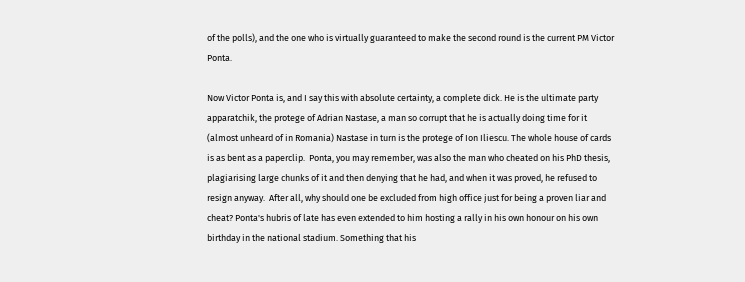of the polls), and the one who is virtually guaranteed to make the second round is the current PM Victor Ponta.

Now Victor Ponta is, and I say this with absolute certainty, a complete dick. He is the ultimate party apparatchik, the protege of Adrian Nastase, a man so corrupt that he is actually doing time for it (almost unheard of in Romania) Nastase in turn is the protege of Ion Iliescu. The whole house of cards is as bent as a paperclip.  Ponta, you may remember, was also the man who cheated on his PhD thesis, plagiarising large chunks of it and then denying that he had, and when it was proved, he refused to resign anyway.  After all, why should one be excluded from high office just for being a proven liar and cheat? Ponta's hubris of late has even extended to him hosting a rally in his own honour on his own birthday in the national stadium. Something that his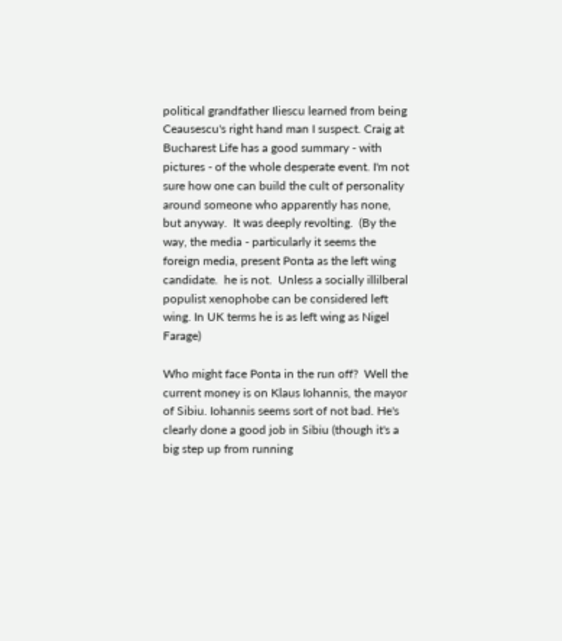political grandfather Iliescu learned from being Ceausescu's right hand man I suspect. Craig at Bucharest Life has a good summary - with pictures - of the whole desperate event. I'm not sure how one can build the cult of personality around someone who apparently has none, but anyway.  It was deeply revolting.  (By the way, the media - particularly it seems the foreign media, present Ponta as the left wing candidate.  he is not.  Unless a socially illilberal populist xenophobe can be considered left wing. In UK terms he is as left wing as Nigel Farage)

Who might face Ponta in the run off?  Well the current money is on Klaus Iohannis, the mayor of Sibiu. Iohannis seems sort of not bad. He's clearly done a good job in Sibiu (though it's a big step up from running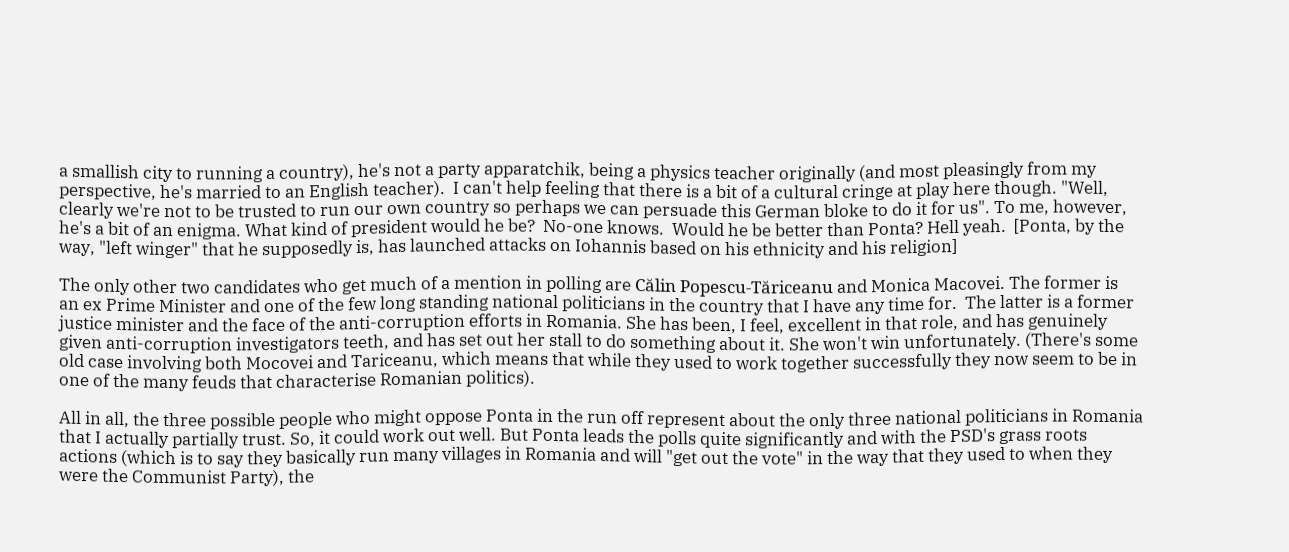a smallish city to running a country), he's not a party apparatchik, being a physics teacher originally (and most pleasingly from my perspective, he's married to an English teacher).  I can't help feeling that there is a bit of a cultural cringe at play here though. "Well, clearly we're not to be trusted to run our own country so perhaps we can persuade this German bloke to do it for us". To me, however, he's a bit of an enigma. What kind of president would he be?  No-one knows.  Would he be better than Ponta? Hell yeah.  [Ponta, by the way, "left winger" that he supposedly is, has launched attacks on Iohannis based on his ethnicity and his religion]

The only other two candidates who get much of a mention in polling are Călin Popescu-Tăriceanu and Monica Macovei. The former is an ex Prime Minister and one of the few long standing national politicians in the country that I have any time for.  The latter is a former justice minister and the face of the anti-corruption efforts in Romania. She has been, I feel, excellent in that role, and has genuinely given anti-corruption investigators teeth, and has set out her stall to do something about it. She won't win unfortunately. (There's some old case involving both Mocovei and Tariceanu, which means that while they used to work together successfully they now seem to be in one of the many feuds that characterise Romanian politics).

All in all, the three possible people who might oppose Ponta in the run off represent about the only three national politicians in Romania that I actually partially trust. So, it could work out well. But Ponta leads the polls quite significantly and with the PSD's grass roots actions (which is to say they basically run many villages in Romania and will "get out the vote" in the way that they used to when they were the Communist Party), the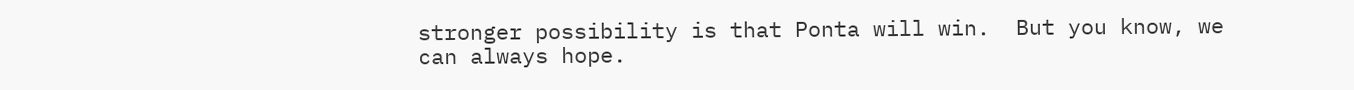stronger possibility is that Ponta will win.  But you know, we can always hope.